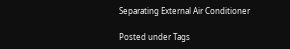Separating External Air Conditioner

Posted under Tags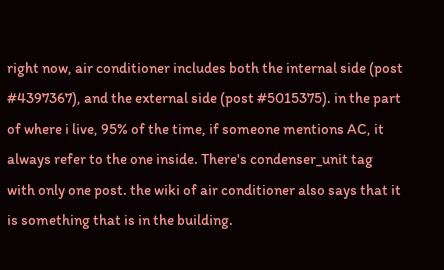right now, air conditioner includes both the internal side (post #4397367), and the external side (post #5015375). in the part of where i live, 95% of the time, if someone mentions AC, it always refer to the one inside. There's condenser_unit tag with only one post. the wiki of air conditioner also says that it is something that is in the building.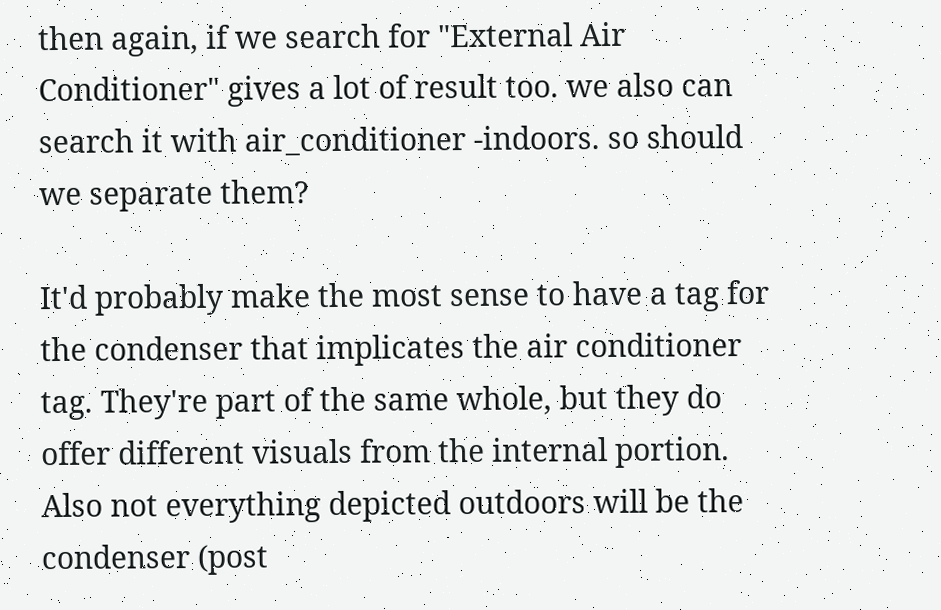then again, if we search for "External Air Conditioner" gives a lot of result too. we also can search it with air_conditioner -indoors. so should we separate them?

It'd probably make the most sense to have a tag for the condenser that implicates the air conditioner tag. They're part of the same whole, but they do offer different visuals from the internal portion. Also not everything depicted outdoors will be the condenser (post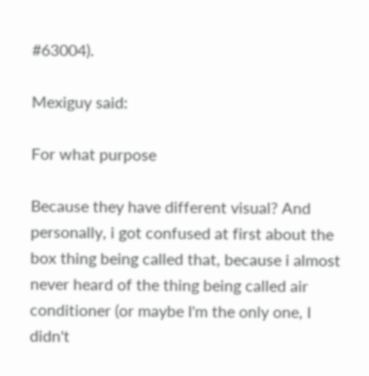#63004).

Mexiguy said:

For what purpose

Because they have different visual? And personally, i got confused at first about the box thing being called that, because i almost never heard of the thing being called air conditioner (or maybe I'm the only one, I didn't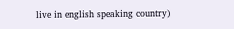live in english speaking country)